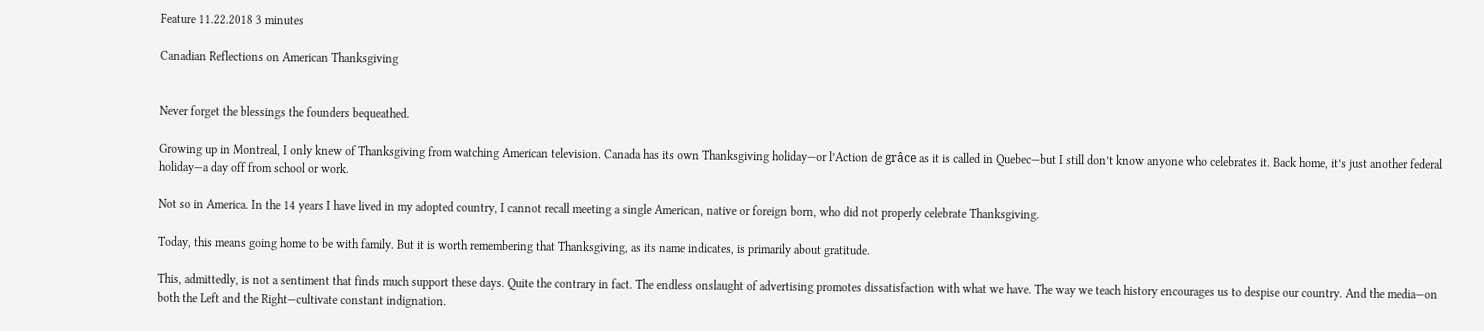Feature 11.22.2018 3 minutes

Canadian Reflections on American Thanksgiving


Never forget the blessings the founders bequeathed.

Growing up in Montreal, I only knew of Thanksgiving from watching American television. Canada has its own Thanksgiving holiday—or l’Action de grâce as it is called in Quebec—but I still don’t know anyone who celebrates it. Back home, it’s just another federal holiday—a day off from school or work.

Not so in America. In the 14 years I have lived in my adopted country, I cannot recall meeting a single American, native or foreign born, who did not properly celebrate Thanksgiving.

Today, this means going home to be with family. But it is worth remembering that Thanksgiving, as its name indicates, is primarily about gratitude.

This, admittedly, is not a sentiment that finds much support these days. Quite the contrary in fact. The endless onslaught of advertising promotes dissatisfaction with what we have. The way we teach history encourages us to despise our country. And the media—on both the Left and the Right—cultivate constant indignation.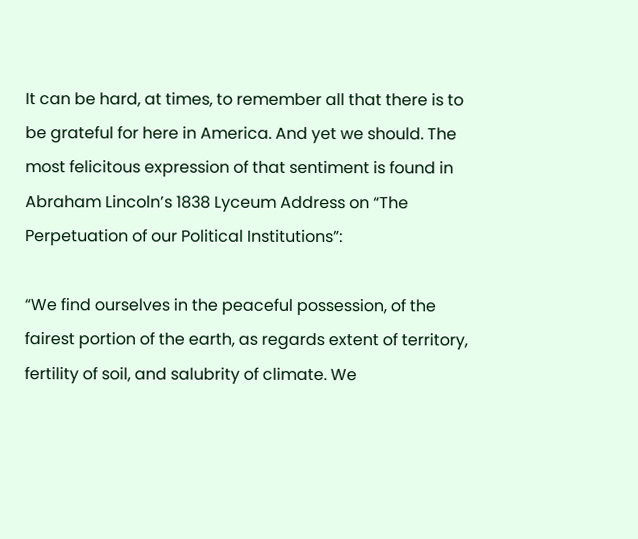It can be hard, at times, to remember all that there is to be grateful for here in America. And yet we should. The most felicitous expression of that sentiment is found in Abraham Lincoln’s 1838 Lyceum Address on “The Perpetuation of our Political Institutions”:

“We find ourselves in the peaceful possession, of the fairest portion of the earth, as regards extent of territory, fertility of soil, and salubrity of climate. We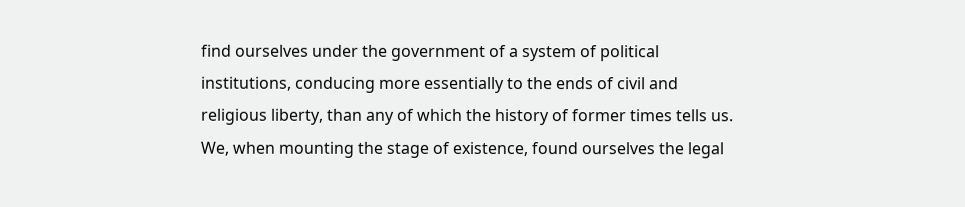find ourselves under the government of a system of political institutions, conducing more essentially to the ends of civil and religious liberty, than any of which the history of former times tells us. We, when mounting the stage of existence, found ourselves the legal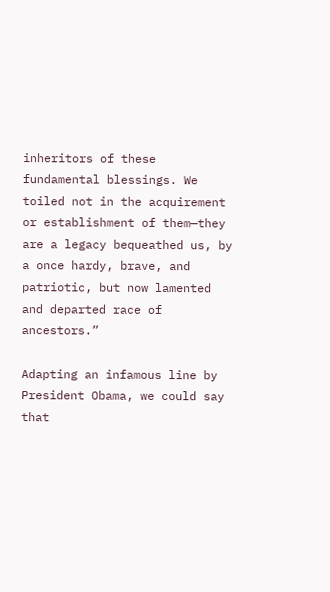inheritors of these fundamental blessings. We toiled not in the acquirement or establishment of them—they are a legacy bequeathed us, by a once hardy, brave, and patriotic, but now lamented and departed race of ancestors.”

Adapting an infamous line by President Obama, we could say that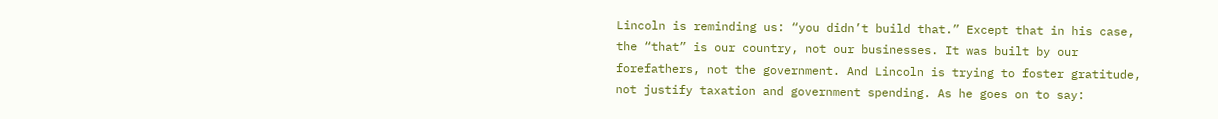Lincoln is reminding us: “you didn’t build that.” Except that in his case, the “that” is our country, not our businesses. It was built by our forefathers, not the government. And Lincoln is trying to foster gratitude, not justify taxation and government spending. As he goes on to say: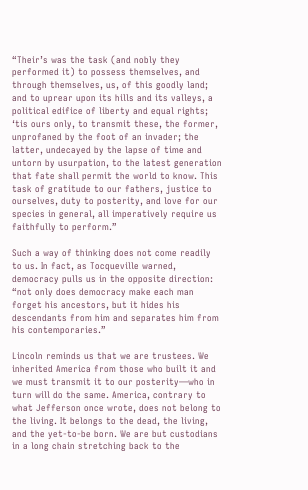“Their’s was the task (and nobly they performed it) to possess themselves, and through themselves, us, of this goodly land; and to uprear upon its hills and its valleys, a political edifice of liberty and equal rights; ‘tis ours only, to transmit these, the former, unprofaned by the foot of an invader; the latter, undecayed by the lapse of time and untorn by usurpation, to the latest generation that fate shall permit the world to know. This task of gratitude to our fathers, justice to ourselves, duty to posterity, and love for our species in general, all imperatively require us faithfully to perform.”

Such a way of thinking does not come readily to us. In fact, as Tocqueville warned, democracy pulls us in the opposite direction: “not only does democracy make each man forget his ancestors, but it hides his descendants from him and separates him from his contemporaries.”

Lincoln reminds us that we are trustees. We inherited America from those who built it and we must transmit it to our posterity—who in turn will do the same. America, contrary to what Jefferson once wrote, does not belong to the living. It belongs to the dead, the living, and the yet-to-be born. We are but custodians in a long chain stretching back to the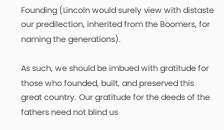Founding (Lincoln would surely view with distaste our predilection, inherited from the Boomers, for naming the generations).

As such, we should be imbued with gratitude for those who founded, built, and preserved this great country. Our gratitude for the deeds of the fathers need not blind us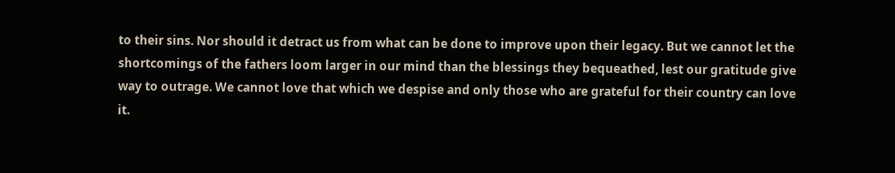to their sins. Nor should it detract us from what can be done to improve upon their legacy. But we cannot let the shortcomings of the fathers loom larger in our mind than the blessings they bequeathed, lest our gratitude give way to outrage. We cannot love that which we despise and only those who are grateful for their country can love it.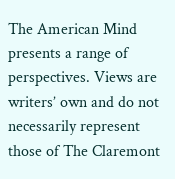The American Mind presents a range of perspectives. Views are writers’ own and do not necessarily represent those of The Claremont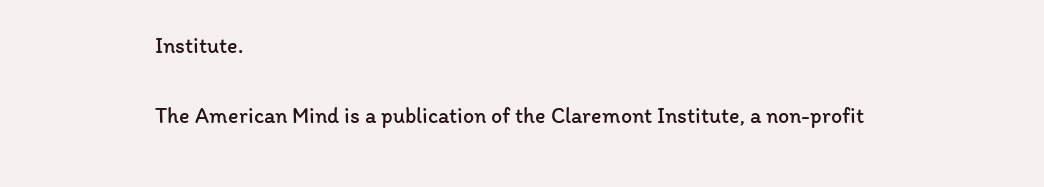Institute.

The American Mind is a publication of the Claremont Institute, a non-profit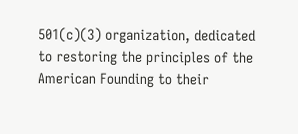501(c)(3) organization, dedicated to restoring the principles of the American Founding to their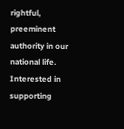rightful, preeminent authority in our national life. Interested in supporting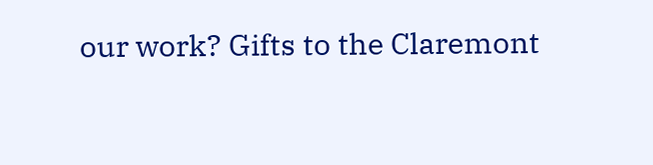our work? Gifts to the Claremont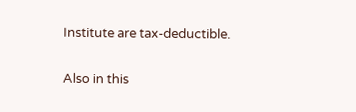Institute are tax-deductible.

Also in this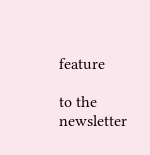feature

to the newsletter